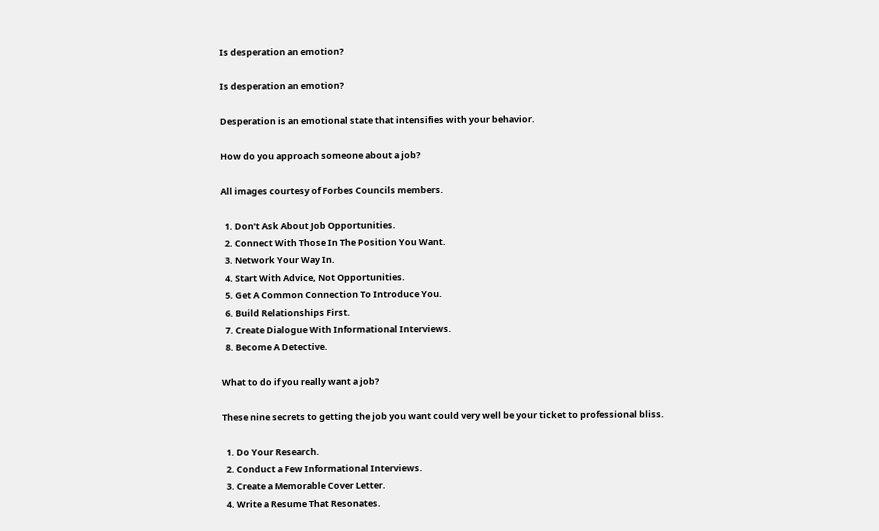Is desperation an emotion?

Is desperation an emotion?

Desperation is an emotional state that intensifies with your behavior.

How do you approach someone about a job?

All images courtesy of Forbes Councils members.

  1. Don’t Ask About Job Opportunities.
  2. Connect With Those In The Position You Want.
  3. Network Your Way In.
  4. Start With Advice, Not Opportunities.
  5. Get A Common Connection To Introduce You.
  6. Build Relationships First.
  7. Create Dialogue With Informational Interviews.
  8. Become A Detective.

What to do if you really want a job?

These nine secrets to getting the job you want could very well be your ticket to professional bliss.

  1. Do Your Research.
  2. Conduct a Few Informational Interviews.
  3. Create a Memorable Cover Letter.
  4. Write a Resume That Resonates.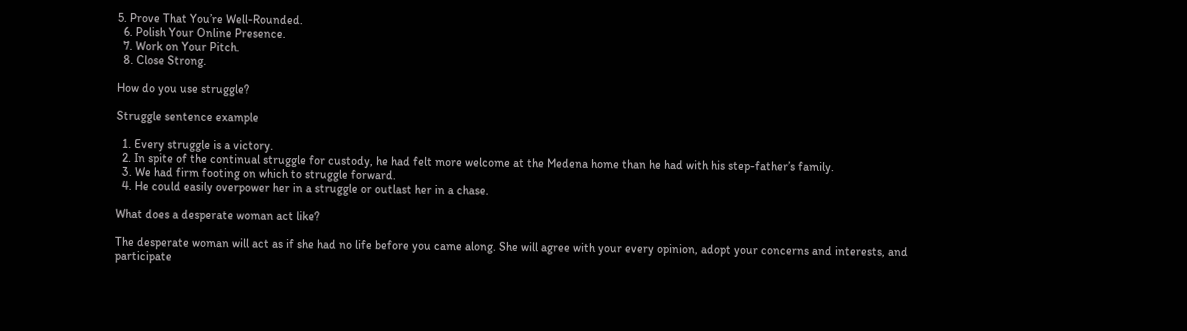5. Prove That You’re Well-Rounded.
  6. Polish Your Online Presence.
  7. Work on Your Pitch.
  8. Close Strong.

How do you use struggle?

Struggle sentence example

  1. Every struggle is a victory.
  2. In spite of the continual struggle for custody, he had felt more welcome at the Medena home than he had with his step-father’s family.
  3. We had firm footing on which to struggle forward.
  4. He could easily overpower her in a struggle or outlast her in a chase.

What does a desperate woman act like?

The desperate woman will act as if she had no life before you came along. She will agree with your every opinion, adopt your concerns and interests, and participate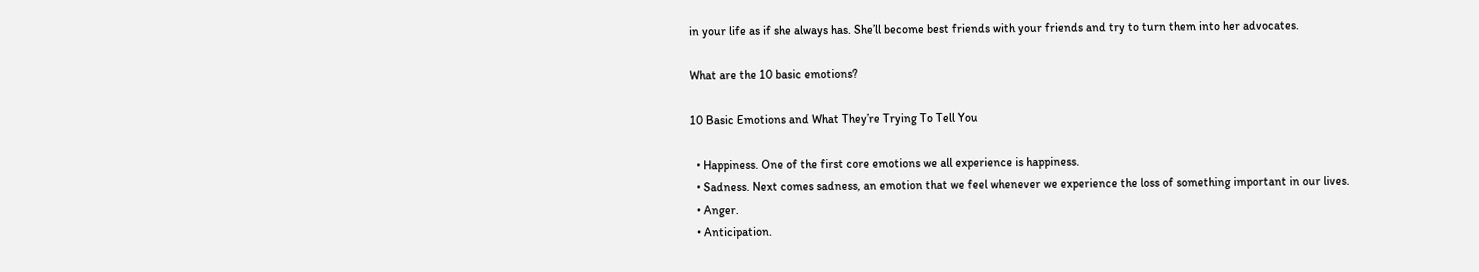in your life as if she always has. She’ll become best friends with your friends and try to turn them into her advocates.

What are the 10 basic emotions?

10 Basic Emotions and What They’re Trying To Tell You

  • Happiness. One of the first core emotions we all experience is happiness.
  • Sadness. Next comes sadness, an emotion that we feel whenever we experience the loss of something important in our lives.
  • Anger.
  • Anticipation.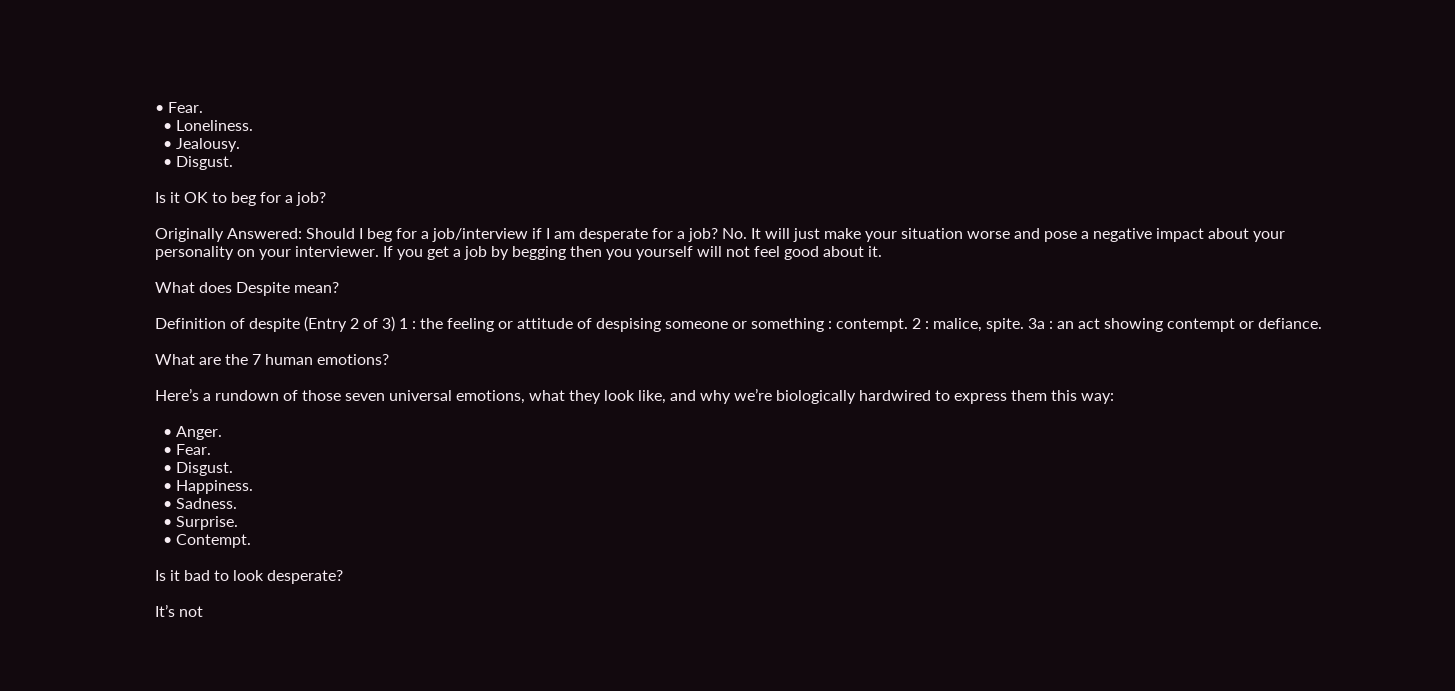• Fear.
  • Loneliness.
  • Jealousy.
  • Disgust.

Is it OK to beg for a job?

Originally Answered: Should I beg for a job/interview if I am desperate for a job? No. It will just make your situation worse and pose a negative impact about your personality on your interviewer. If you get a job by begging then you yourself will not feel good about it.

What does Despite mean?

Definition of despite (Entry 2 of 3) 1 : the feeling or attitude of despising someone or something : contempt. 2 : malice, spite. 3a : an act showing contempt or defiance.

What are the 7 human emotions?

Here’s a rundown of those seven universal emotions, what they look like, and why we’re biologically hardwired to express them this way:

  • Anger.
  • Fear.
  • Disgust.
  • Happiness.
  • Sadness.
  • Surprise.
  • Contempt.

Is it bad to look desperate?

It’s not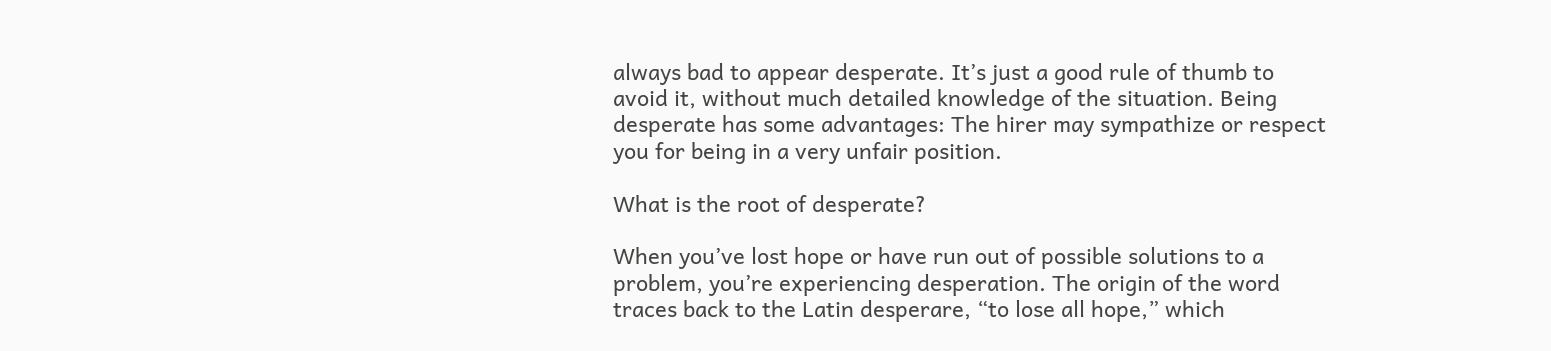always bad to appear desperate. It’s just a good rule of thumb to avoid it, without much detailed knowledge of the situation. Being desperate has some advantages: The hirer may sympathize or respect you for being in a very unfair position.

What is the root of desperate?

When you’ve lost hope or have run out of possible solutions to a problem, you’re experiencing desperation. The origin of the word traces back to the Latin desperare, “to lose all hope,” which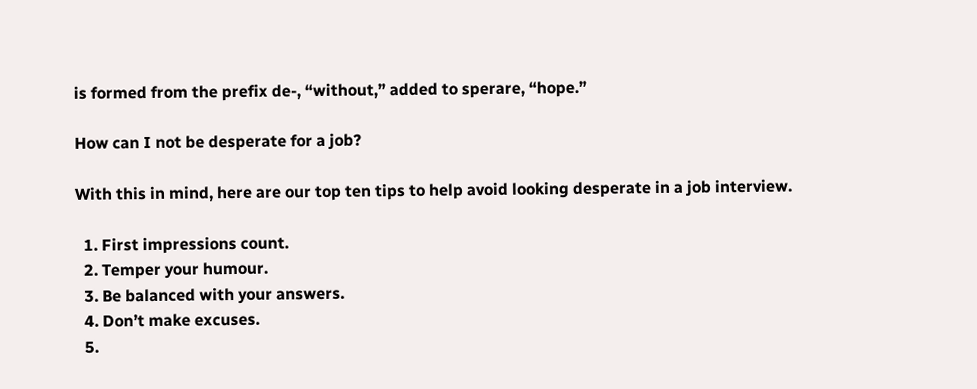is formed from the prefix de-, “without,” added to sperare, “hope.”

How can I not be desperate for a job?

With this in mind, here are our top ten tips to help avoid looking desperate in a job interview.

  1. First impressions count.
  2. Temper your humour.
  3. Be balanced with your answers.
  4. Don’t make excuses.
  5.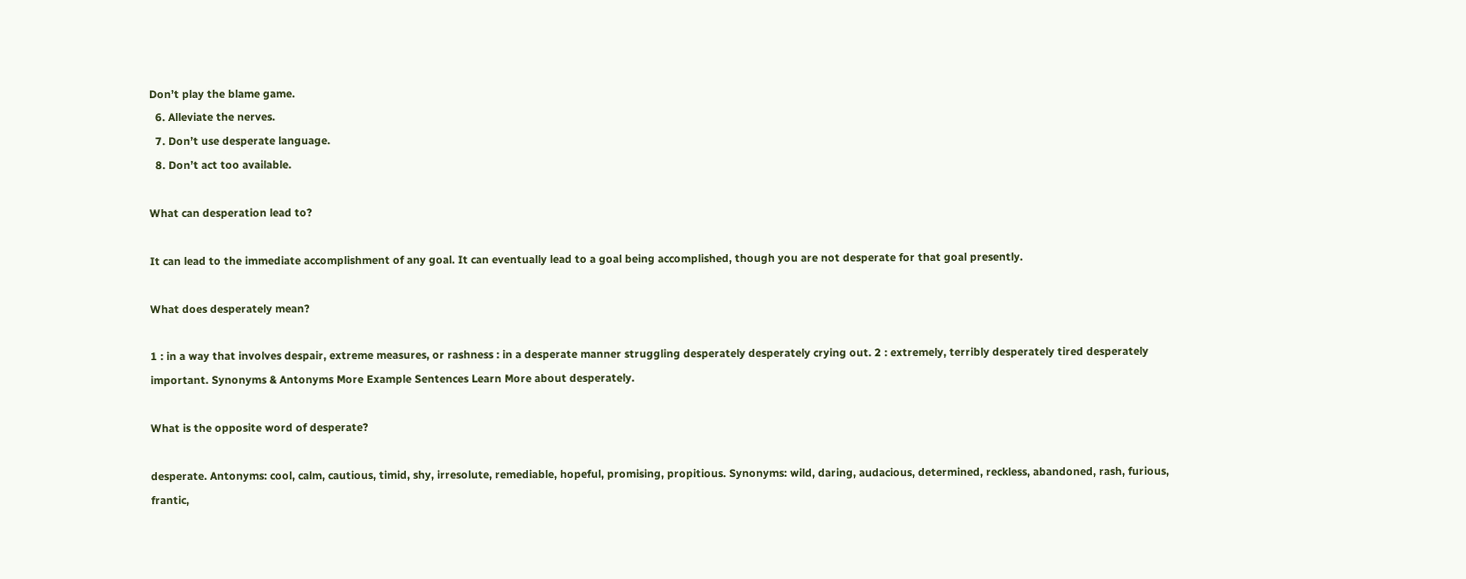Don’t play the blame game.
  6. Alleviate the nerves.
  7. Don’t use desperate language.
  8. Don’t act too available.

What can desperation lead to?

It can lead to the immediate accomplishment of any goal. It can eventually lead to a goal being accomplished, though you are not desperate for that goal presently.

What does desperately mean?

1 : in a way that involves despair, extreme measures, or rashness : in a desperate manner struggling desperately desperately crying out. 2 : extremely, terribly desperately tired desperately important. Synonyms & Antonyms More Example Sentences Learn More about desperately.

What is the opposite word of desperate?

desperate. Antonyms: cool, calm, cautious, timid, shy, irresolute, remediable, hopeful, promising, propitious. Synonyms: wild, daring, audacious, determined, reckless, abandoned, rash, furious, frantic,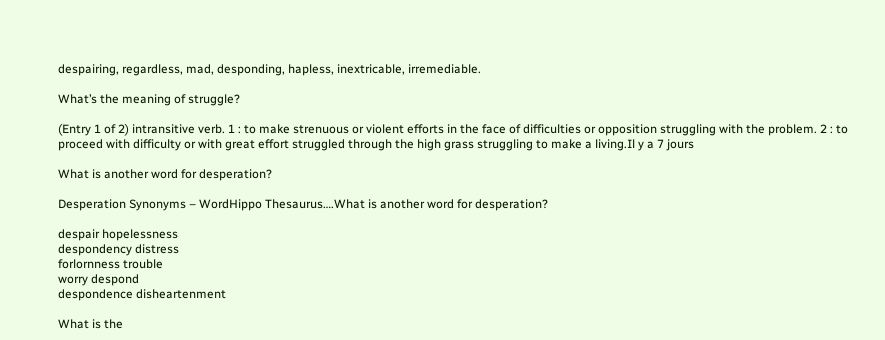despairing, regardless, mad, desponding, hapless, inextricable, irremediable.

What’s the meaning of struggle?

(Entry 1 of 2) intransitive verb. 1 : to make strenuous or violent efforts in the face of difficulties or opposition struggling with the problem. 2 : to proceed with difficulty or with great effort struggled through the high grass struggling to make a living.Il y a 7 jours

What is another word for desperation?

Desperation Synonyms – WordHippo Thesaurus….What is another word for desperation?

despair hopelessness
despondency distress
forlornness trouble
worry despond
despondence disheartenment

What is the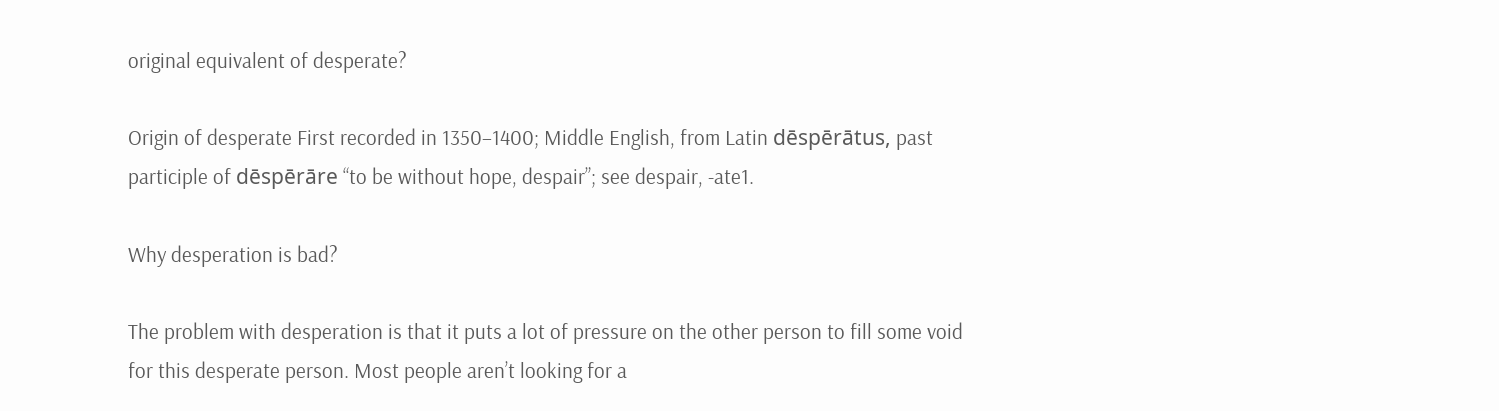original equivalent of desperate?

Origin of desperate First recorded in 1350–1400; Middle English, from Latin dēspērātus, past participle of dēspērāre “to be without hope, despair”; see despair, -ate1.

Why desperation is bad?

The problem with desperation is that it puts a lot of pressure on the other person to fill some void for this desperate person. Most people aren’t looking for a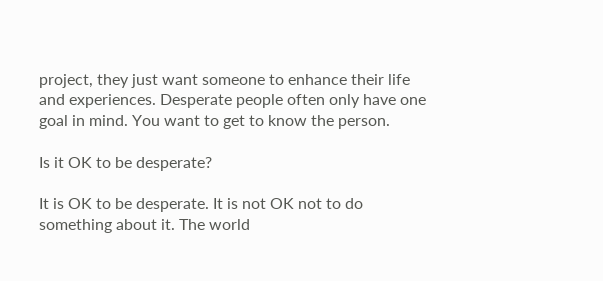project, they just want someone to enhance their life and experiences. Desperate people often only have one goal in mind. You want to get to know the person.

Is it OK to be desperate?

It is OK to be desperate. It is not OK not to do something about it. The world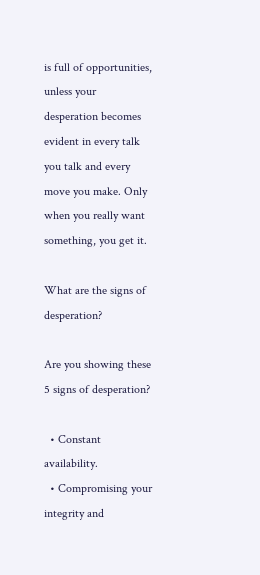is full of opportunities, unless your desperation becomes evident in every talk you talk and every move you make. Only when you really want something, you get it.

What are the signs of desperation?

Are you showing these 5 signs of desperation?

  • Constant availability.
  • Compromising your integrity and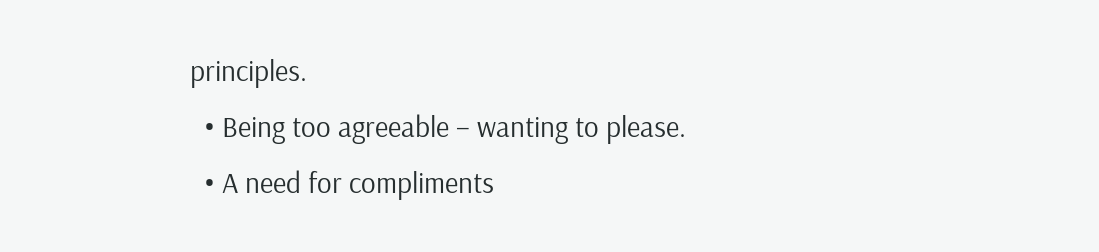principles.
  • Being too agreeable – wanting to please.
  • A need for compliments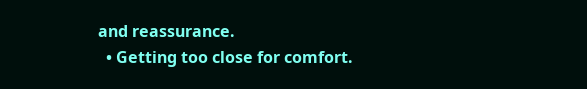and reassurance.
  • Getting too close for comfort.